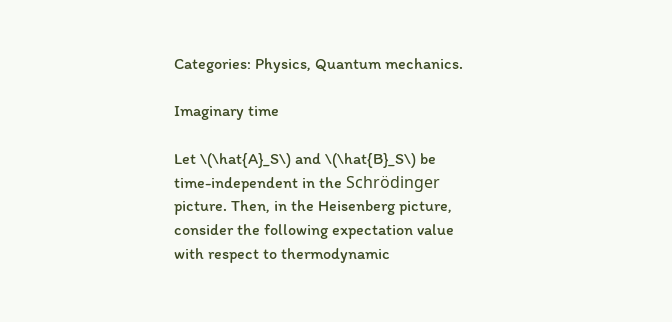Categories: Physics, Quantum mechanics.

Imaginary time

Let \(\hat{A}_S\) and \(\hat{B}_S\) be time-independent in the Schrödinger picture. Then, in the Heisenberg picture, consider the following expectation value with respect to thermodynamic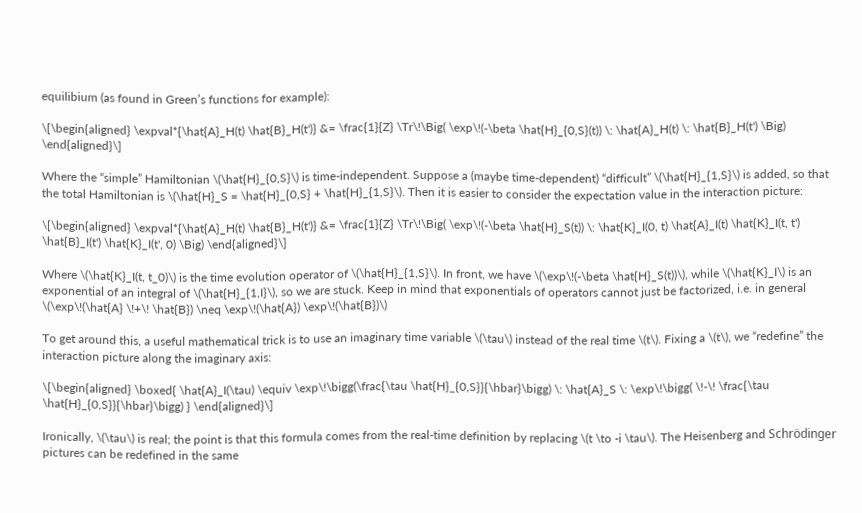equilibium (as found in Green’s functions for example):

\[\begin{aligned} \expval*{\hat{A}_H(t) \hat{B}_H(t')} &= \frac{1}{Z} \Tr\!\Big( \exp\!(-\beta \hat{H}_{0,S}(t)) \: \hat{A}_H(t) \: \hat{B}_H(t') \Big) \end{aligned}\]

Where the “simple” Hamiltonian \(\hat{H}_{0,S}\) is time-independent. Suppose a (maybe time-dependent) “difficult” \(\hat{H}_{1,S}\) is added, so that the total Hamiltonian is \(\hat{H}_S = \hat{H}_{0,S} + \hat{H}_{1,S}\). Then it is easier to consider the expectation value in the interaction picture:

\[\begin{aligned} \expval*{\hat{A}_H(t) \hat{B}_H(t')} &= \frac{1}{Z} \Tr\!\Big( \exp\!(-\beta \hat{H}_S(t)) \: \hat{K}_I(0, t) \hat{A}_I(t) \hat{K}_I(t, t') \hat{B}_I(t') \hat{K}_I(t', 0) \Big) \end{aligned}\]

Where \(\hat{K}_I(t, t_0)\) is the time evolution operator of \(\hat{H}_{1,S}\). In front, we have \(\exp\!(-\beta \hat{H}_S(t))\), while \(\hat{K}_I\) is an exponential of an integral of \(\hat{H}_{1,I}\), so we are stuck. Keep in mind that exponentials of operators cannot just be factorized, i.e. in general \(\exp\!(\hat{A} \!+\! \hat{B}) \neq \exp\!(\hat{A}) \exp\!(\hat{B})\)

To get around this, a useful mathematical trick is to use an imaginary time variable \(\tau\) instead of the real time \(t\). Fixing a \(t\), we “redefine” the interaction picture along the imaginary axis:

\[\begin{aligned} \boxed{ \hat{A}_I(\tau) \equiv \exp\!\bigg(\frac{\tau \hat{H}_{0,S}}{\hbar}\bigg) \: \hat{A}_S \: \exp\!\bigg( \!-\! \frac{\tau \hat{H}_{0,S}}{\hbar}\bigg) } \end{aligned}\]

Ironically, \(\tau\) is real; the point is that this formula comes from the real-time definition by replacing \(t \to -i \tau\). The Heisenberg and Schrödinger pictures can be redefined in the same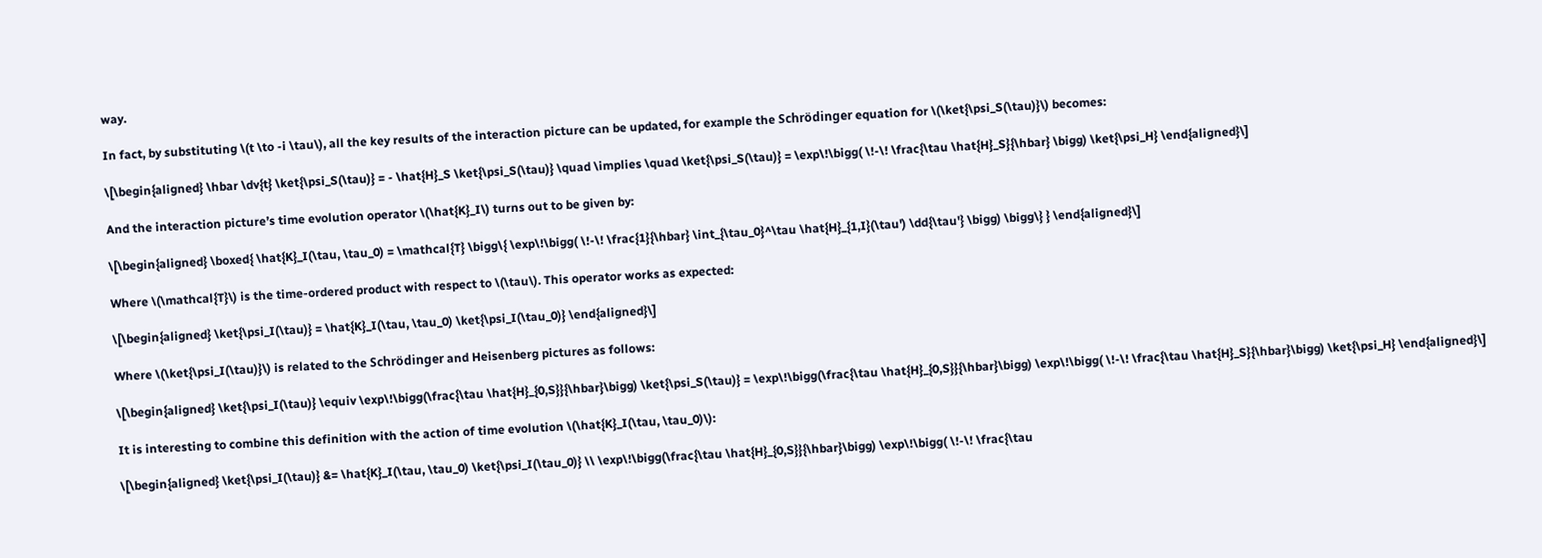way.

In fact, by substituting \(t \to -i \tau\), all the key results of the interaction picture can be updated, for example the Schrödinger equation for \(\ket{\psi_S(\tau)}\) becomes:

\[\begin{aligned} \hbar \dv{t} \ket{\psi_S(\tau)} = - \hat{H}_S \ket{\psi_S(\tau)} \quad \implies \quad \ket{\psi_S(\tau)} = \exp\!\bigg( \!-\! \frac{\tau \hat{H}_S}{\hbar} \bigg) \ket{\psi_H} \end{aligned}\]

And the interaction picture’s time evolution operator \(\hat{K}_I\) turns out to be given by:

\[\begin{aligned} \boxed{ \hat{K}_I(\tau, \tau_0) = \mathcal{T} \bigg\{ \exp\!\bigg( \!-\! \frac{1}{\hbar} \int_{\tau_0}^\tau \hat{H}_{1,I}(\tau') \dd{\tau'} \bigg) \bigg\} } \end{aligned}\]

Where \(\mathcal{T}\) is the time-ordered product with respect to \(\tau\). This operator works as expected:

\[\begin{aligned} \ket{\psi_I(\tau)} = \hat{K}_I(\tau, \tau_0) \ket{\psi_I(\tau_0)} \end{aligned}\]

Where \(\ket{\psi_I(\tau)}\) is related to the Schrödinger and Heisenberg pictures as follows:

\[\begin{aligned} \ket{\psi_I(\tau)} \equiv \exp\!\bigg(\frac{\tau \hat{H}_{0,S}}{\hbar}\bigg) \ket{\psi_S(\tau)} = \exp\!\bigg(\frac{\tau \hat{H}_{0,S}}{\hbar}\bigg) \exp\!\bigg( \!-\! \frac{\tau \hat{H}_S}{\hbar}\bigg) \ket{\psi_H} \end{aligned}\]

It is interesting to combine this definition with the action of time evolution \(\hat{K}_I(\tau, \tau_0)\):

\[\begin{aligned} \ket{\psi_I(\tau)} &= \hat{K}_I(\tau, \tau_0) \ket{\psi_I(\tau_0)} \\ \exp\!\bigg(\frac{\tau \hat{H}_{0,S}}{\hbar}\bigg) \exp\!\bigg( \!-\! \frac{\tau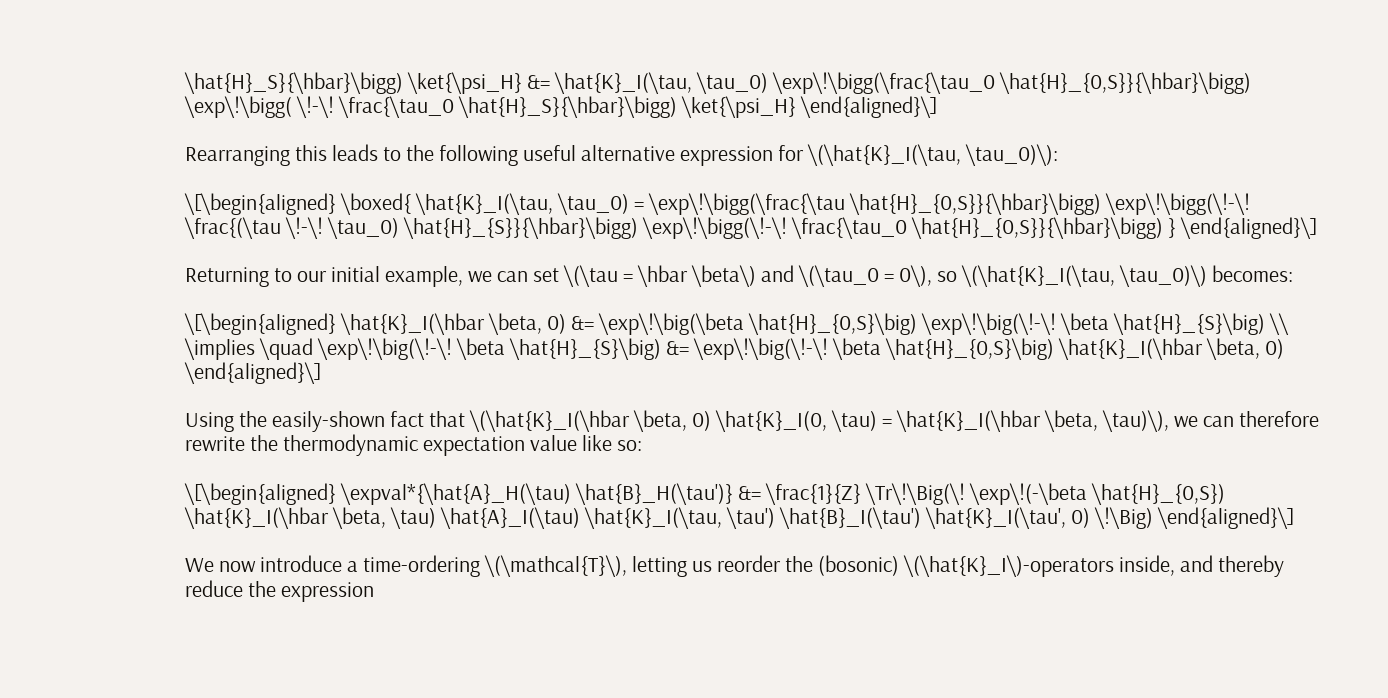\hat{H}_S}{\hbar}\bigg) \ket{\psi_H} &= \hat{K}_I(\tau, \tau_0) \exp\!\bigg(\frac{\tau_0 \hat{H}_{0,S}}{\hbar}\bigg) \exp\!\bigg( \!-\! \frac{\tau_0 \hat{H}_S}{\hbar}\bigg) \ket{\psi_H} \end{aligned}\]

Rearranging this leads to the following useful alternative expression for \(\hat{K}_I(\tau, \tau_0)\):

\[\begin{aligned} \boxed{ \hat{K}_I(\tau, \tau_0) = \exp\!\bigg(\frac{\tau \hat{H}_{0,S}}{\hbar}\bigg) \exp\!\bigg(\!-\! \frac{(\tau \!-\! \tau_0) \hat{H}_{S}}{\hbar}\bigg) \exp\!\bigg(\!-\! \frac{\tau_0 \hat{H}_{0,S}}{\hbar}\bigg) } \end{aligned}\]

Returning to our initial example, we can set \(\tau = \hbar \beta\) and \(\tau_0 = 0\), so \(\hat{K}_I(\tau, \tau_0)\) becomes:

\[\begin{aligned} \hat{K}_I(\hbar \beta, 0) &= \exp\!\big(\beta \hat{H}_{0,S}\big) \exp\!\big(\!-\! \beta \hat{H}_{S}\big) \\ \implies \quad \exp\!\big(\!-\! \beta \hat{H}_{S}\big) &= \exp\!\big(\!-\! \beta \hat{H}_{0,S}\big) \hat{K}_I(\hbar \beta, 0) \end{aligned}\]

Using the easily-shown fact that \(\hat{K}_I(\hbar \beta, 0) \hat{K}_I(0, \tau) = \hat{K}_I(\hbar \beta, \tau)\), we can therefore rewrite the thermodynamic expectation value like so:

\[\begin{aligned} \expval*{\hat{A}_H(\tau) \hat{B}_H(\tau')} &= \frac{1}{Z} \Tr\!\Big(\! \exp\!(-\beta \hat{H}_{0,S}) \hat{K}_I(\hbar \beta, \tau) \hat{A}_I(\tau) \hat{K}_I(\tau, \tau') \hat{B}_I(\tau') \hat{K}_I(\tau', 0) \!\Big) \end{aligned}\]

We now introduce a time-ordering \(\mathcal{T}\), letting us reorder the (bosonic) \(\hat{K}_I\)-operators inside, and thereby reduce the expression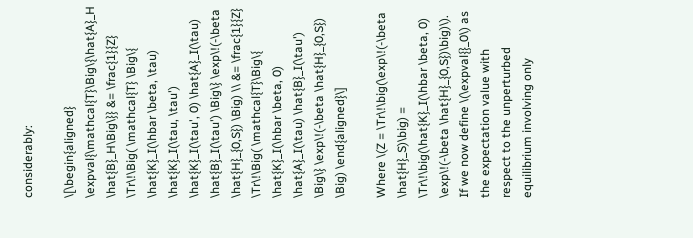considerably:

\[\begin{aligned} \expval{\mathcal{T}\Big\{\hat{A}_H \hat{B}_H\Big\}} &= \frac{1}{Z} \Tr\!\Big( \mathcal{T} \Big\{ \hat{K}_I(\hbar \beta, \tau) \hat{K}_I(\tau, \tau') \hat{K}_I(\tau', 0) \hat{A}_I(\tau) \hat{B}_I(\tau') \Big\} \exp\!(-\beta \hat{H}_{0,S}) \Big) \\ &= \frac{1}{Z} \Tr\!\Big( \mathcal{T}\Big\{ \hat{K}_I(\hbar \beta, 0) \hat{A}_I(\tau) \hat{B}_I(\tau') \Big\} \exp\!(-\beta \hat{H}_{0,S}) \Big) \end{aligned}\]

Where \(Z = \Tr\!\big(\exp\!(-\beta \hat{H}_S)\big) = \Tr\!\big(\hat{K}_I(\hbar \beta, 0) \exp\!(-\beta \hat{H}_{0,S})\big)\). If we now define \(\expval{}_0\) as the expectation value with respect to the unperturbed equilibrium involving only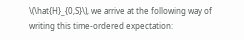\(\hat{H}_{0,S}\), we arrive at the following way of writing this time-ordered expectation: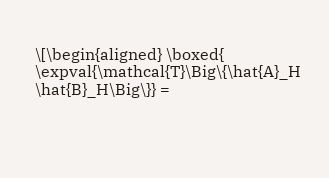\[\begin{aligned} \boxed{ \expval{\mathcal{T}\Big\{\hat{A}_H \hat{B}_H\Big\}} =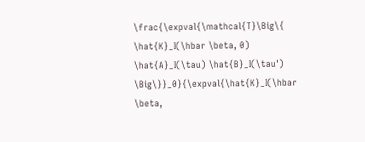\frac{\expval{\mathcal{T}\Big\{ \hat{K}_I(\hbar \beta, 0) \hat{A}_I(\tau) \hat{B}_I(\tau') \Big\}}_0}{\expval{\hat{K}_I(\hbar \beta,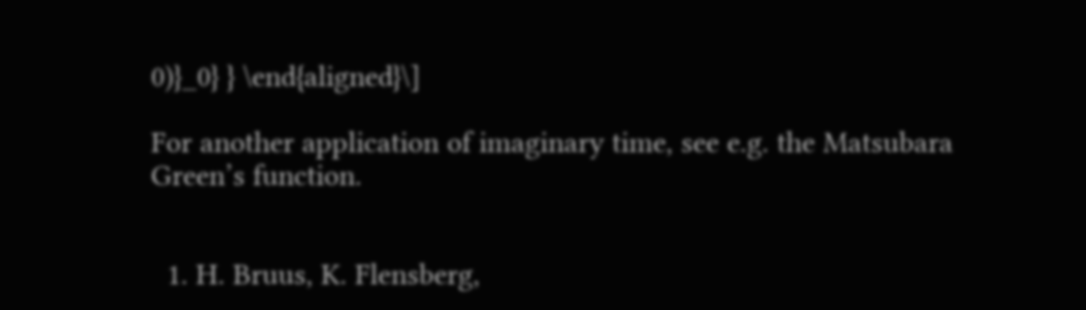0)}_0} } \end{aligned}\]

For another application of imaginary time, see e.g. the Matsubara Green’s function.


  1. H. Bruus, K. Flensberg,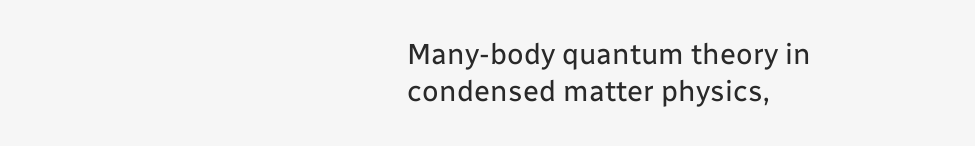Many-body quantum theory in condensed matter physics,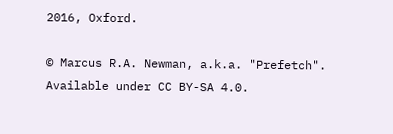2016, Oxford.

© Marcus R.A. Newman, a.k.a. "Prefetch". Available under CC BY-SA 4.0.